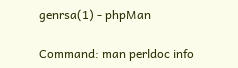genrsa(1) - phpMan

Command: man perldoc info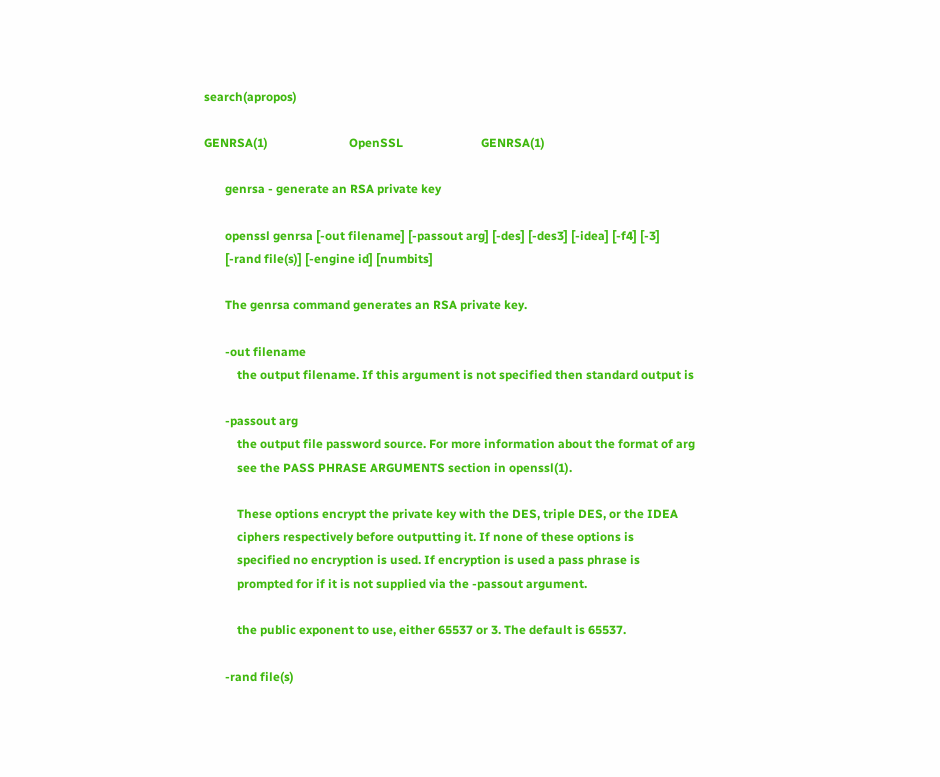search(apropos)

GENRSA(1)                           OpenSSL                          GENRSA(1)

       genrsa - generate an RSA private key

       openssl genrsa [-out filename] [-passout arg] [-des] [-des3] [-idea] [-f4] [-3]
       [-rand file(s)] [-engine id] [numbits]

       The genrsa command generates an RSA private key.

       -out filename
           the output filename. If this argument is not specified then standard output is

       -passout arg
           the output file password source. For more information about the format of arg
           see the PASS PHRASE ARGUMENTS section in openssl(1).

           These options encrypt the private key with the DES, triple DES, or the IDEA
           ciphers respectively before outputting it. If none of these options is
           specified no encryption is used. If encryption is used a pass phrase is
           prompted for if it is not supplied via the -passout argument.

           the public exponent to use, either 65537 or 3. The default is 65537.

       -rand file(s)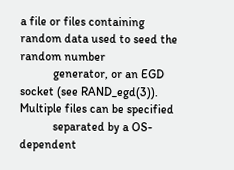a file or files containing random data used to seed the random number
           generator, or an EGD socket (see RAND_egd(3)).  Multiple files can be specified
           separated by a OS-dependent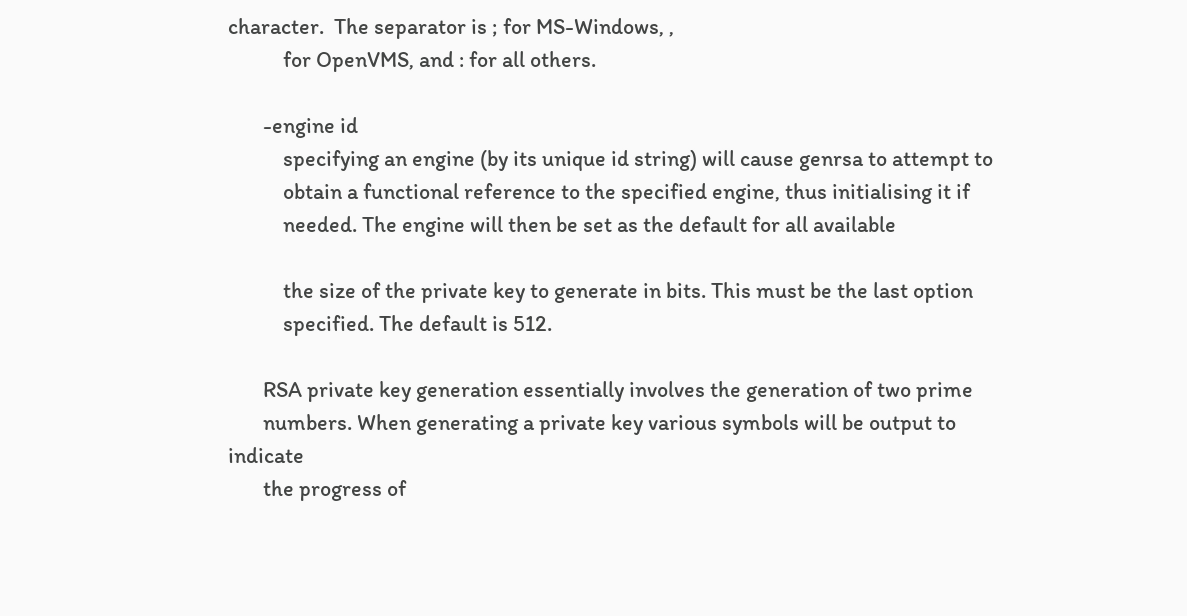character.  The separator is ; for MS-Windows, ,
           for OpenVMS, and : for all others.

       -engine id
           specifying an engine (by its unique id string) will cause genrsa to attempt to
           obtain a functional reference to the specified engine, thus initialising it if
           needed. The engine will then be set as the default for all available

           the size of the private key to generate in bits. This must be the last option
           specified. The default is 512.

       RSA private key generation essentially involves the generation of two prime
       numbers. When generating a private key various symbols will be output to indicate
       the progress of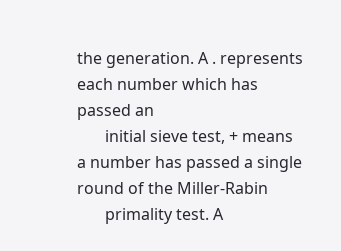the generation. A . represents each number which has passed an
       initial sieve test, + means a number has passed a single round of the Miller-Rabin
       primality test. A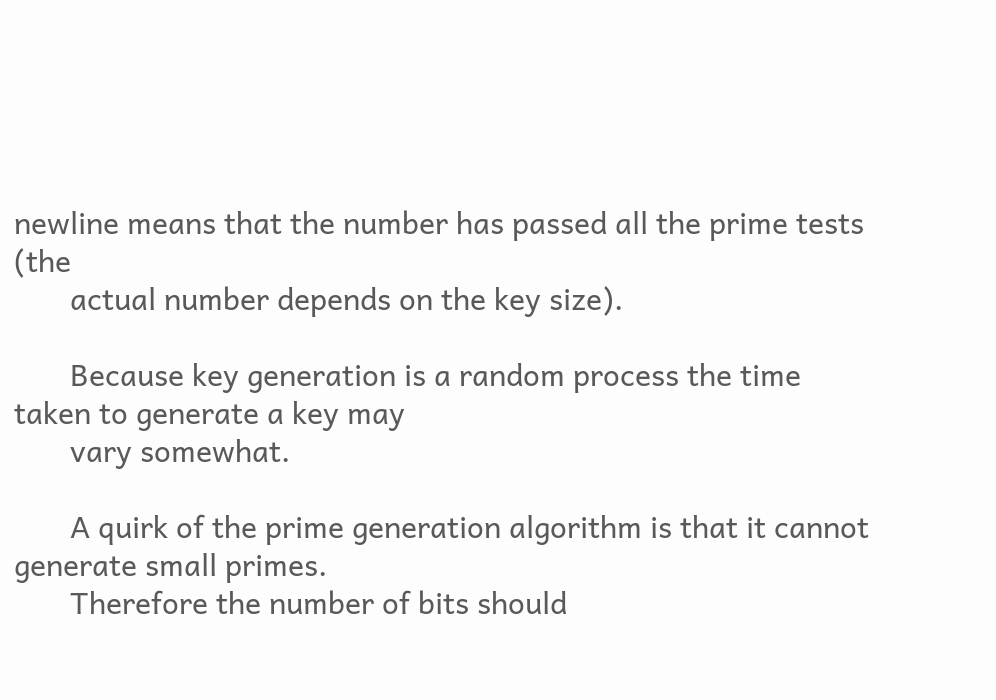newline means that the number has passed all the prime tests (the
       actual number depends on the key size).

       Because key generation is a random process the time taken to generate a key may
       vary somewhat.

       A quirk of the prime generation algorithm is that it cannot generate small primes.
       Therefore the number of bits should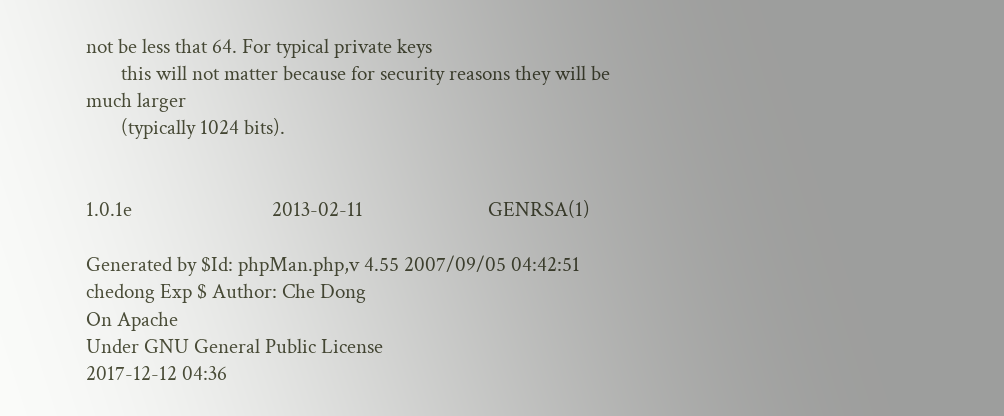not be less that 64. For typical private keys
       this will not matter because for security reasons they will be much larger
       (typically 1024 bits).


1.0.1e                            2013-02-11                         GENRSA(1)

Generated by $Id: phpMan.php,v 4.55 2007/09/05 04:42:51 chedong Exp $ Author: Che Dong
On Apache
Under GNU General Public License
2017-12-12 04:36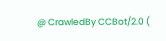@ CrawledBy CCBot/2.0 (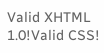Valid XHTML 1.0!Valid CSS!